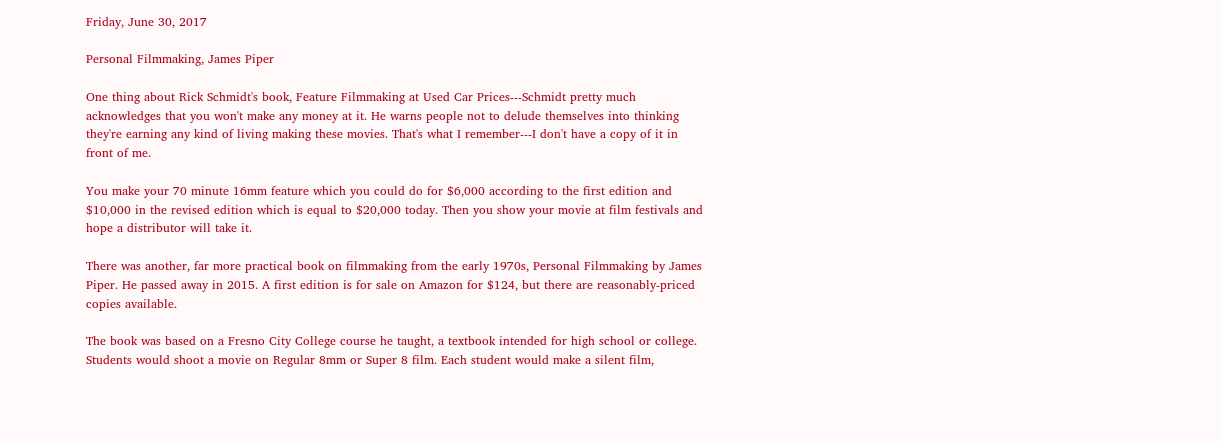Friday, June 30, 2017

Personal Filmmaking, James Piper

One thing about Rick Schmidt's book, Feature Filmmaking at Used Car Prices---Schmidt pretty much acknowledges that you won't make any money at it. He warns people not to delude themselves into thinking they're earning any kind of living making these movies. That's what I remember---I don't have a copy of it in front of me.

You make your 70 minute 16mm feature which you could do for $6,000 according to the first edition and $10,000 in the revised edition which is equal to $20,000 today. Then you show your movie at film festivals and hope a distributor will take it.

There was another, far more practical book on filmmaking from the early 1970s, Personal Filmmaking by James Piper. He passed away in 2015. A first edition is for sale on Amazon for $124, but there are reasonably-priced copies available.

The book was based on a Fresno City College course he taught, a textbook intended for high school or college. Students would shoot a movie on Regular 8mm or Super 8 film. Each student would make a silent film,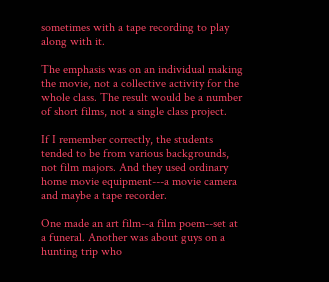sometimes with a tape recording to play along with it.

The emphasis was on an individual making the movie, not a collective activity for the whole class. The result would be a number of short films, not a single class project.

If I remember correctly, the students tended to be from various backgrounds, not film majors. And they used ordinary home movie equipment---a movie camera and maybe a tape recorder.

One made an art film--a film poem--set at a funeral. Another was about guys on a hunting trip who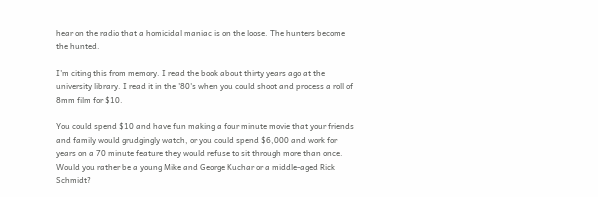hear on the radio that a homicidal maniac is on the loose. The hunters become the hunted.

I'm citing this from memory. I read the book about thirty years ago at the university library. I read it in the '80's when you could shoot and process a roll of 8mm film for $10.

You could spend $10 and have fun making a four minute movie that your friends and family would grudgingly watch, or you could spend $6,000 and work for years on a 70 minute feature they would refuse to sit through more than once. Would you rather be a young Mike and George Kuchar or a middle-aged Rick Schmidt?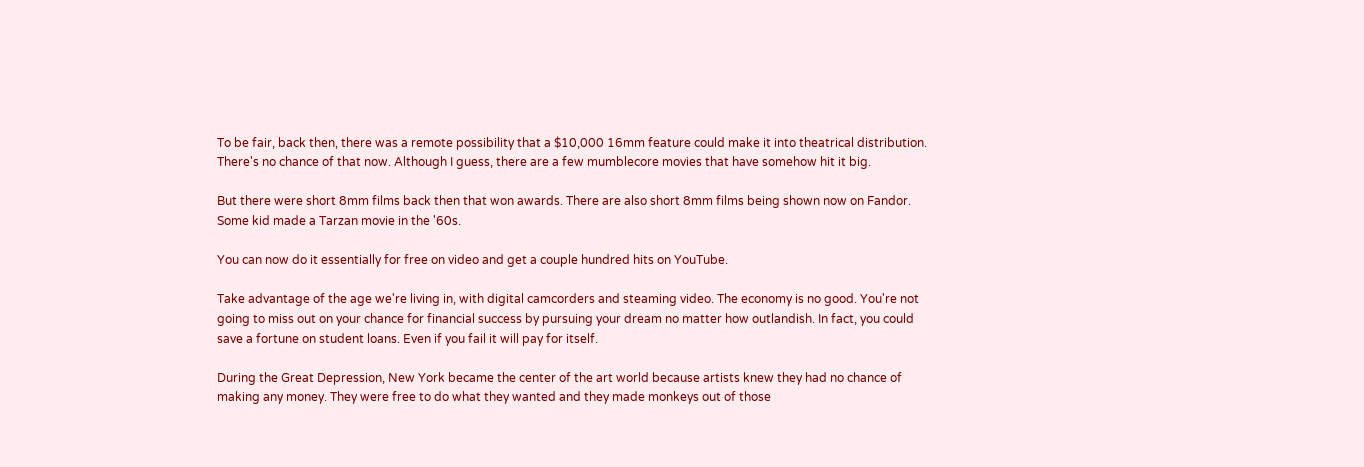To be fair, back then, there was a remote possibility that a $10,000 16mm feature could make it into theatrical distribution. There's no chance of that now. Although I guess, there are a few mumblecore movies that have somehow hit it big.

But there were short 8mm films back then that won awards. There are also short 8mm films being shown now on Fandor. Some kid made a Tarzan movie in the '60s.

You can now do it essentially for free on video and get a couple hundred hits on YouTube.

Take advantage of the age we're living in, with digital camcorders and steaming video. The economy is no good. You're not going to miss out on your chance for financial success by pursuing your dream no matter how outlandish. In fact, you could save a fortune on student loans. Even if you fail it will pay for itself.

During the Great Depression, New York became the center of the art world because artists knew they had no chance of making any money. They were free to do what they wanted and they made monkeys out of those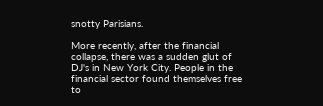snotty Parisians.

More recently, after the financial collapse, there was a sudden glut of DJ's in New York City. People in the financial sector found themselves free to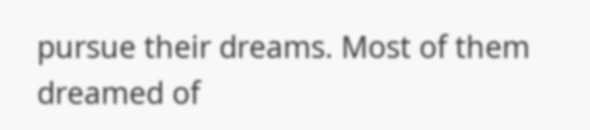pursue their dreams. Most of them dreamed of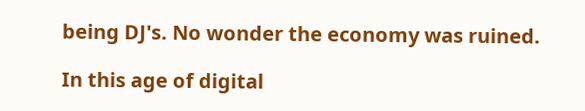being DJ's. No wonder the economy was ruined.

In this age of digital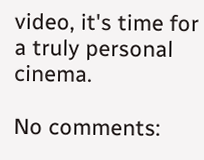video, it's time for a truly personal cinema.

No comments: